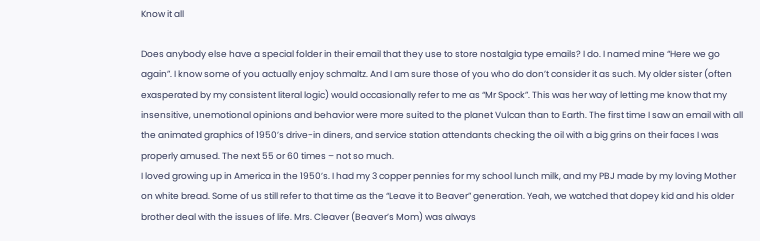Know it all

Does anybody else have a special folder in their email that they use to store nostalgia type emails? I do. I named mine “Here we go again”. I know some of you actually enjoy schmaltz. And I am sure those of you who do don’t consider it as such. My older sister (often exasperated by my consistent literal logic) would occasionally refer to me as “Mr Spock”. This was her way of letting me know that my insensitive, unemotional opinions and behavior were more suited to the planet Vulcan than to Earth. The first time I saw an email with all the animated graphics of 1950’s drive-in diners, and service station attendants checking the oil with a big grins on their faces I was properly amused. The next 55 or 60 times – not so much.
I loved growing up in America in the 1950’s. I had my 3 copper pennies for my school lunch milk, and my PBJ made by my loving Mother on white bread. Some of us still refer to that time as the “Leave it to Beaver” generation. Yeah, we watched that dopey kid and his older brother deal with the issues of life. Mrs. Cleaver (Beaver’s Mom) was always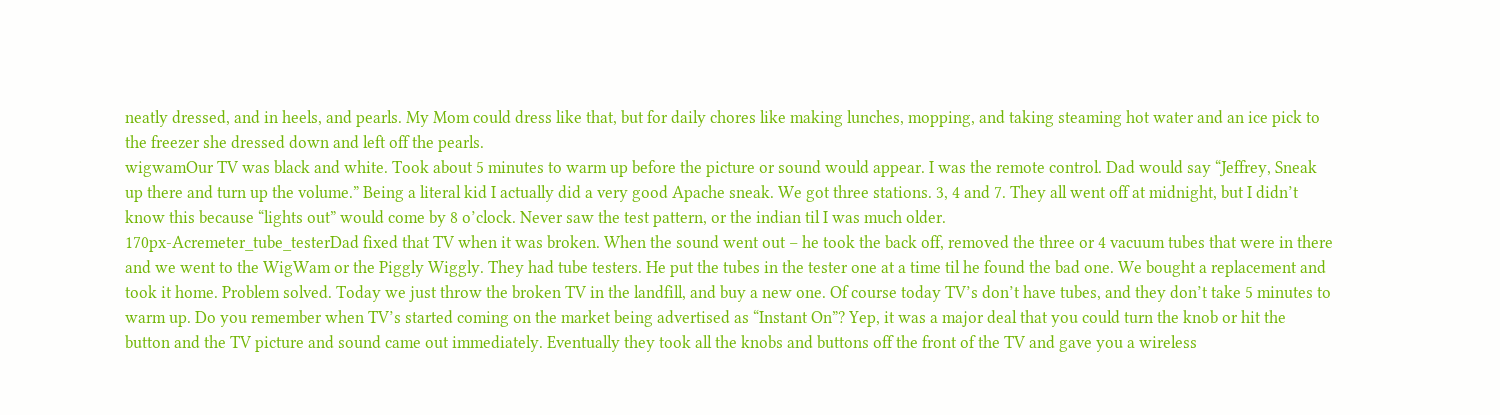neatly dressed, and in heels, and pearls. My Mom could dress like that, but for daily chores like making lunches, mopping, and taking steaming hot water and an ice pick to the freezer she dressed down and left off the pearls.
wigwamOur TV was black and white. Took about 5 minutes to warm up before the picture or sound would appear. I was the remote control. Dad would say “Jeffrey, Sneak up there and turn up the volume.” Being a literal kid I actually did a very good Apache sneak. We got three stations. 3, 4 and 7. They all went off at midnight, but I didn’t know this because “lights out” would come by 8 o’clock. Never saw the test pattern, or the indian til I was much older.
170px-Acremeter_tube_testerDad fixed that TV when it was broken. When the sound went out – he took the back off, removed the three or 4 vacuum tubes that were in there and we went to the WigWam or the Piggly Wiggly. They had tube testers. He put the tubes in the tester one at a time til he found the bad one. We bought a replacement and took it home. Problem solved. Today we just throw the broken TV in the landfill, and buy a new one. Of course today TV’s don’t have tubes, and they don’t take 5 minutes to warm up. Do you remember when TV’s started coming on the market being advertised as “Instant On”? Yep, it was a major deal that you could turn the knob or hit the button and the TV picture and sound came out immediately. Eventually they took all the knobs and buttons off the front of the TV and gave you a wireless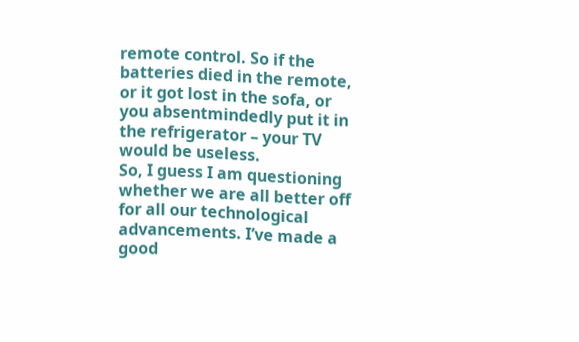remote control. So if the batteries died in the remote, or it got lost in the sofa, or you absentmindedly put it in the refrigerator – your TV would be useless.
So, I guess I am questioning whether we are all better off for all our technological advancements. I’ve made a good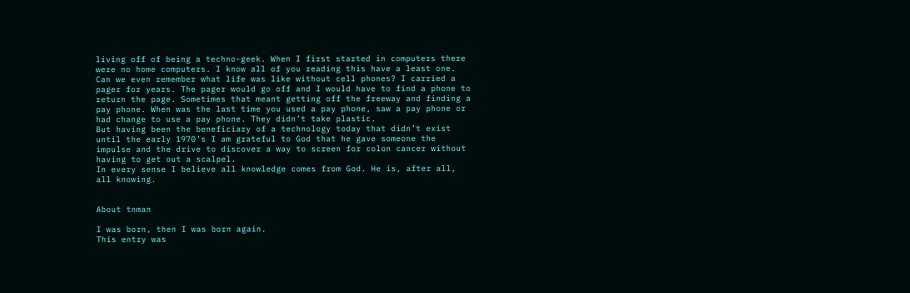living off of being a techno-geek. When I first started in computers there were no home computers. I know all of you reading this have a least one. Can we even remember what life was like without cell phones? I carried a pager for years. The pager would go off and I would have to find a phone to return the page. Sometimes that meant getting off the freeway and finding a pay phone. When was the last time you used a pay phone, saw a pay phone or had change to use a pay phone. They didn’t take plastic.
But having been the beneficiary of a technology today that didn’t exist until the early 1970’s I am grateful to God that he gave someone the impulse and the drive to discover a way to screen for colon cancer without having to get out a scalpel.
In every sense I believe all knowledge comes from God. He is, after all, all knowing.


About tnman

I was born, then I was born again.
This entry was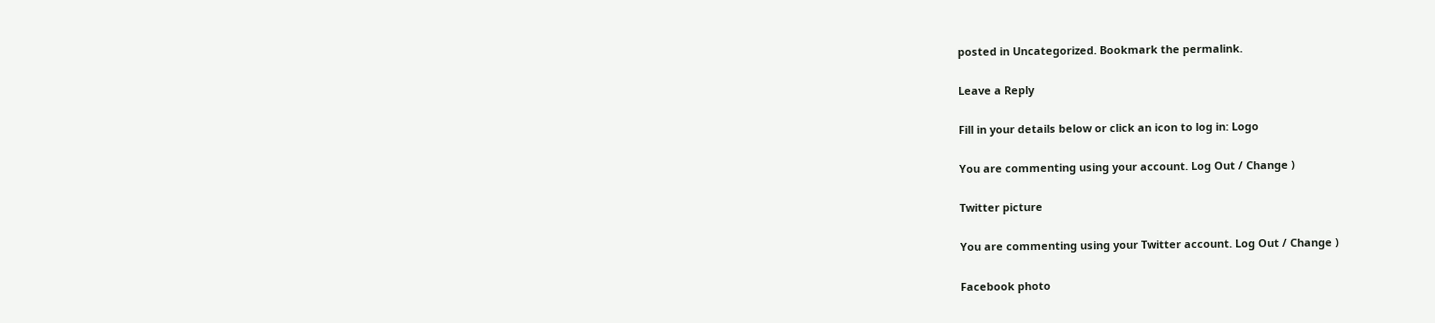posted in Uncategorized. Bookmark the permalink.

Leave a Reply

Fill in your details below or click an icon to log in: Logo

You are commenting using your account. Log Out / Change )

Twitter picture

You are commenting using your Twitter account. Log Out / Change )

Facebook photo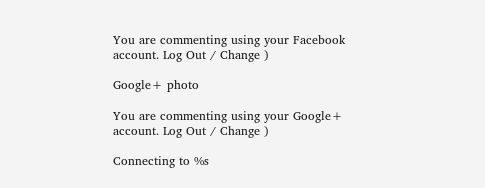You are commenting using your Facebook account. Log Out / Change )

Google+ photo

You are commenting using your Google+ account. Log Out / Change )

Connecting to %s